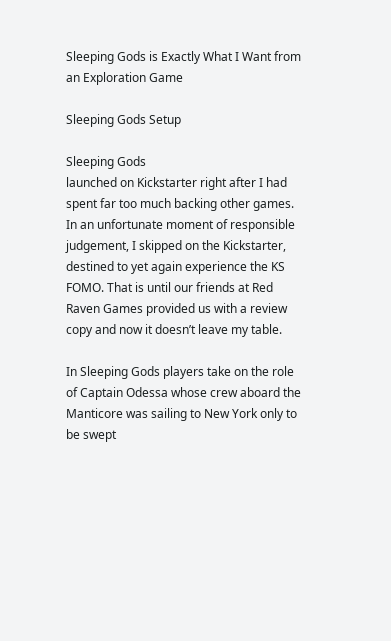Sleeping Gods is Exactly What I Want from an Exploration Game

Sleeping Gods Setup

Sleeping Gods
launched on Kickstarter right after I had spent far too much backing other games. In an unfortunate moment of responsible judgement, I skipped on the Kickstarter, destined to yet again experience the KS FOMO. That is until our friends at Red Raven Games provided us with a review copy and now it doesn’t leave my table.

In Sleeping Gods players take on the role of Captain Odessa whose crew aboard the Manticore was sailing to New York only to be swept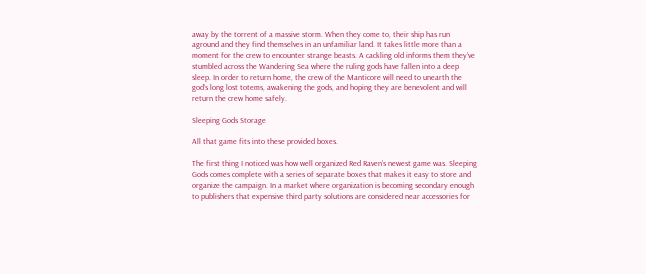away by the torrent of a massive storm. When they come to, their ship has run aground and they find themselves in an unfamiliar land. It takes little more than a moment for the crew to encounter strange beasts. A cackling old informs them they’ve stumbled across the Wandering Sea where the ruling gods have fallen into a deep sleep. In order to return home, the crew of the Manticore will need to unearth the god’s long lost totems, awakening the gods, and hoping they are benevolent and will return the crew home safely.

Sleeping Gods Storage

All that game fits into these provided boxes.

The first thing I noticed was how well organized Red Raven’s newest game was. Sleeping Gods comes complete with a series of separate boxes that makes it easy to store and organize the campaign. In a market where organization is becoming secondary enough to publishers that expensive third party solutions are considered near accessories for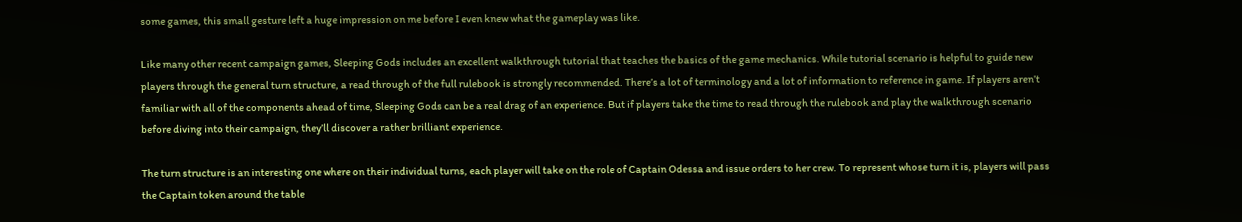some games, this small gesture left a huge impression on me before I even knew what the gameplay was like.

Like many other recent campaign games, Sleeping Gods includes an excellent walkthrough tutorial that teaches the basics of the game mechanics. While tutorial scenario is helpful to guide new players through the general turn structure, a read through of the full rulebook is strongly recommended. There’s a lot of terminology and a lot of information to reference in game. If players aren’t familiar with all of the components ahead of time, Sleeping Gods can be a real drag of an experience. But if players take the time to read through the rulebook and play the walkthrough scenario before diving into their campaign, they’ll discover a rather brilliant experience.

The turn structure is an interesting one where on their individual turns, each player will take on the role of Captain Odessa and issue orders to her crew. To represent whose turn it is, players will pass the Captain token around the table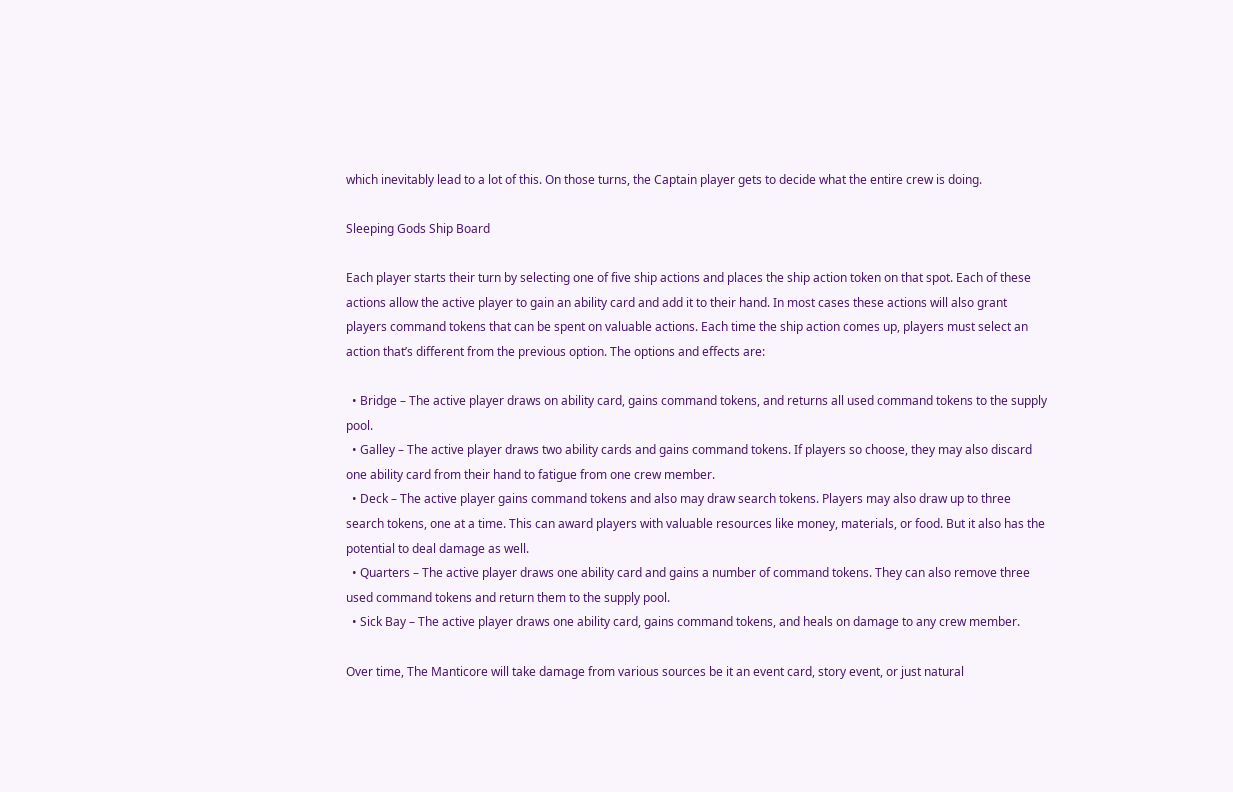which inevitably lead to a lot of this. On those turns, the Captain player gets to decide what the entire crew is doing.

Sleeping Gods Ship Board

Each player starts their turn by selecting one of five ship actions and places the ship action token on that spot. Each of these actions allow the active player to gain an ability card and add it to their hand. In most cases these actions will also grant players command tokens that can be spent on valuable actions. Each time the ship action comes up, players must select an action that’s different from the previous option. The options and effects are:

  • Bridge – The active player draws on ability card, gains command tokens, and returns all used command tokens to the supply pool.
  • Galley – The active player draws two ability cards and gains command tokens. If players so choose, they may also discard one ability card from their hand to fatigue from one crew member.
  • Deck – The active player gains command tokens and also may draw search tokens. Players may also draw up to three search tokens, one at a time. This can award players with valuable resources like money, materials, or food. But it also has the potential to deal damage as well.
  • Quarters – The active player draws one ability card and gains a number of command tokens. They can also remove three used command tokens and return them to the supply pool.
  • Sick Bay – The active player draws one ability card, gains command tokens, and heals on damage to any crew member.

Over time, The Manticore will take damage from various sources be it an event card, story event, or just natural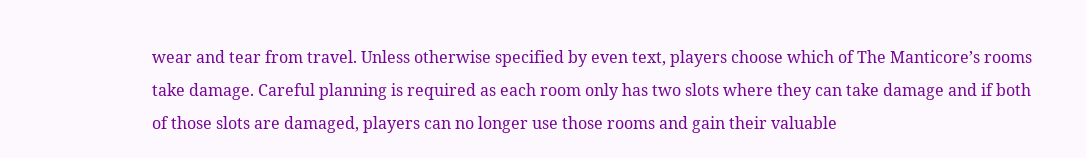wear and tear from travel. Unless otherwise specified by even text, players choose which of The Manticore’s rooms take damage. Careful planning is required as each room only has two slots where they can take damage and if both of those slots are damaged, players can no longer use those rooms and gain their valuable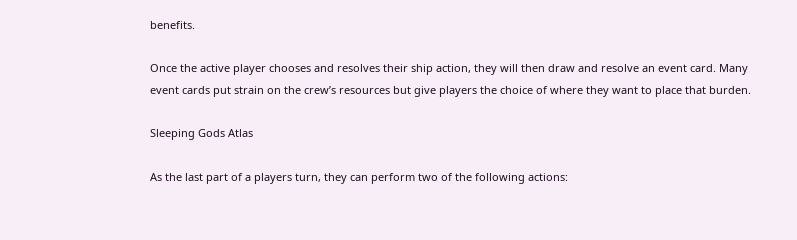benefits.

Once the active player chooses and resolves their ship action, they will then draw and resolve an event card. Many event cards put strain on the crew’s resources but give players the choice of where they want to place that burden.

Sleeping Gods Atlas

As the last part of a players turn, they can perform two of the following actions: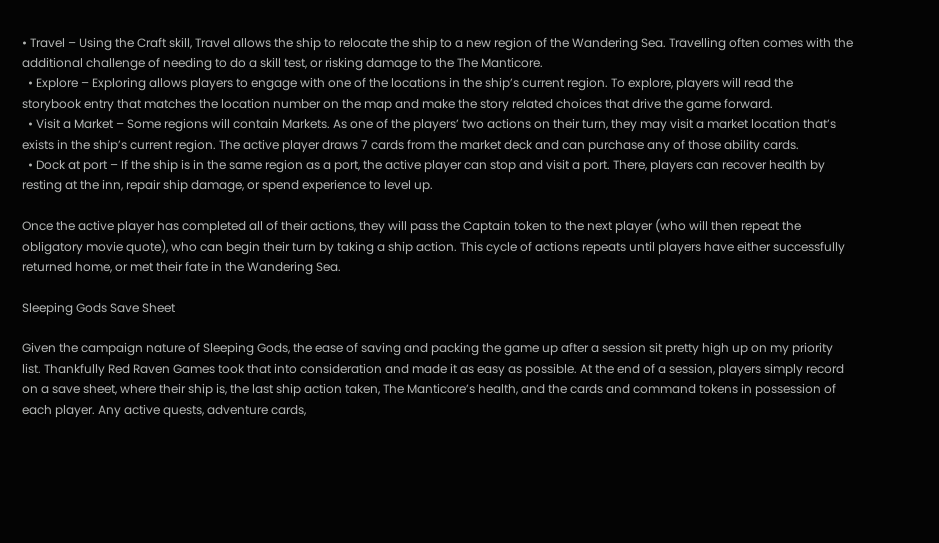• Travel – Using the Craft skill, Travel allows the ship to relocate the ship to a new region of the Wandering Sea. Travelling often comes with the additional challenge of needing to do a skill test, or risking damage to the The Manticore.
  • Explore – Exploring allows players to engage with one of the locations in the ship’s current region. To explore, players will read the storybook entry that matches the location number on the map and make the story related choices that drive the game forward.
  • Visit a Market – Some regions will contain Markets. As one of the players’ two actions on their turn, they may visit a market location that’s exists in the ship’s current region. The active player draws 7 cards from the market deck and can purchase any of those ability cards.
  • Dock at port – If the ship is in the same region as a port, the active player can stop and visit a port. There, players can recover health by resting at the inn, repair ship damage, or spend experience to level up.

Once the active player has completed all of their actions, they will pass the Captain token to the next player (who will then repeat the obligatory movie quote), who can begin their turn by taking a ship action. This cycle of actions repeats until players have either successfully returned home, or met their fate in the Wandering Sea.

Sleeping Gods Save Sheet

Given the campaign nature of Sleeping Gods, the ease of saving and packing the game up after a session sit pretty high up on my priority list. Thankfully Red Raven Games took that into consideration and made it as easy as possible. At the end of a session, players simply record on a save sheet, where their ship is, the last ship action taken, The Manticore’s health, and the cards and command tokens in possession of each player. Any active quests, adventure cards,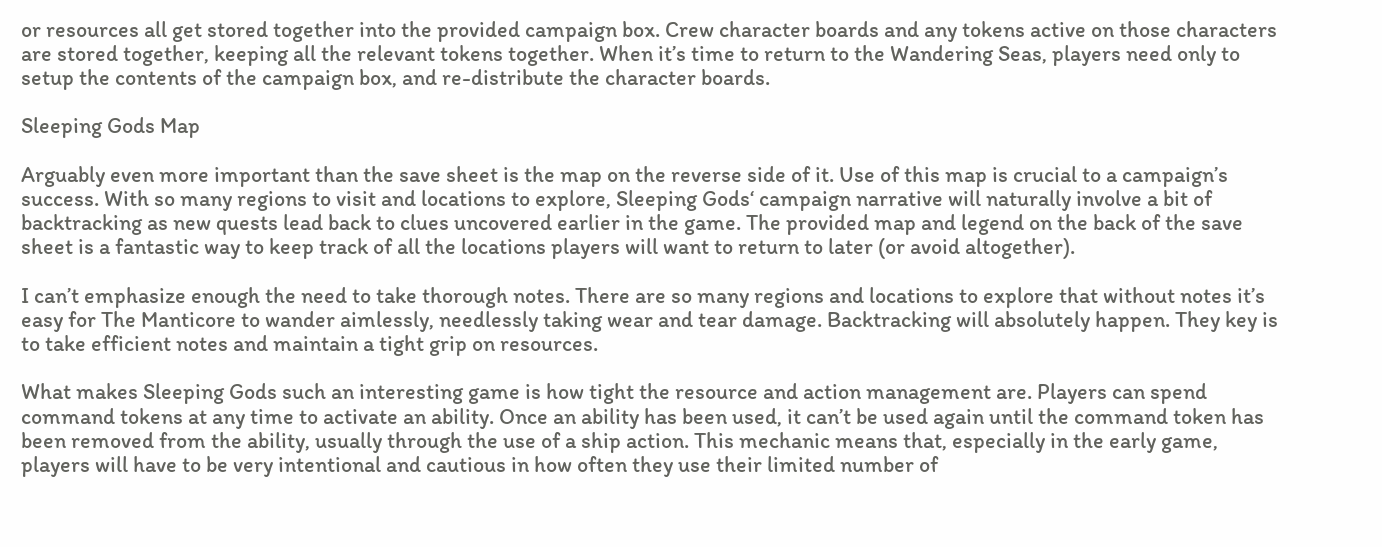or resources all get stored together into the provided campaign box. Crew character boards and any tokens active on those characters are stored together, keeping all the relevant tokens together. When it’s time to return to the Wandering Seas, players need only to setup the contents of the campaign box, and re-distribute the character boards.

Sleeping Gods Map

Arguably even more important than the save sheet is the map on the reverse side of it. Use of this map is crucial to a campaign’s success. With so many regions to visit and locations to explore, Sleeping Gods‘ campaign narrative will naturally involve a bit of backtracking as new quests lead back to clues uncovered earlier in the game. The provided map and legend on the back of the save sheet is a fantastic way to keep track of all the locations players will want to return to later (or avoid altogether).

I can’t emphasize enough the need to take thorough notes. There are so many regions and locations to explore that without notes it’s easy for The Manticore to wander aimlessly, needlessly taking wear and tear damage. Backtracking will absolutely happen. They key is to take efficient notes and maintain a tight grip on resources.

What makes Sleeping Gods such an interesting game is how tight the resource and action management are. Players can spend command tokens at any time to activate an ability. Once an ability has been used, it can’t be used again until the command token has been removed from the ability, usually through the use of a ship action. This mechanic means that, especially in the early game, players will have to be very intentional and cautious in how often they use their limited number of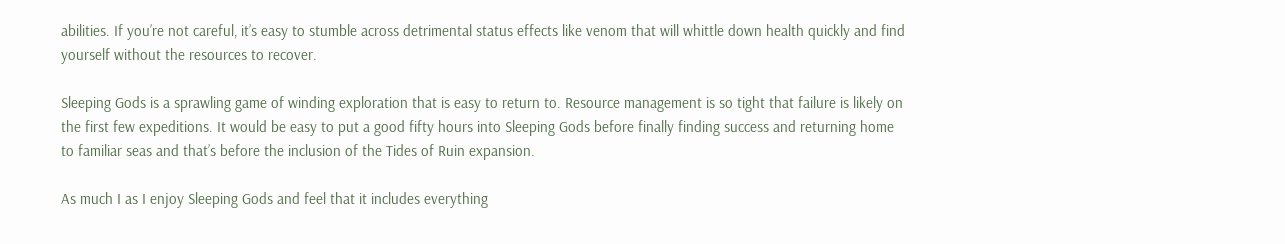abilities. If you’re not careful, it’s easy to stumble across detrimental status effects like venom that will whittle down health quickly and find yourself without the resources to recover.

Sleeping Gods is a sprawling game of winding exploration that is easy to return to. Resource management is so tight that failure is likely on the first few expeditions. It would be easy to put a good fifty hours into Sleeping Gods before finally finding success and returning home to familiar seas and that’s before the inclusion of the Tides of Ruin expansion.

As much I as I enjoy Sleeping Gods and feel that it includes everything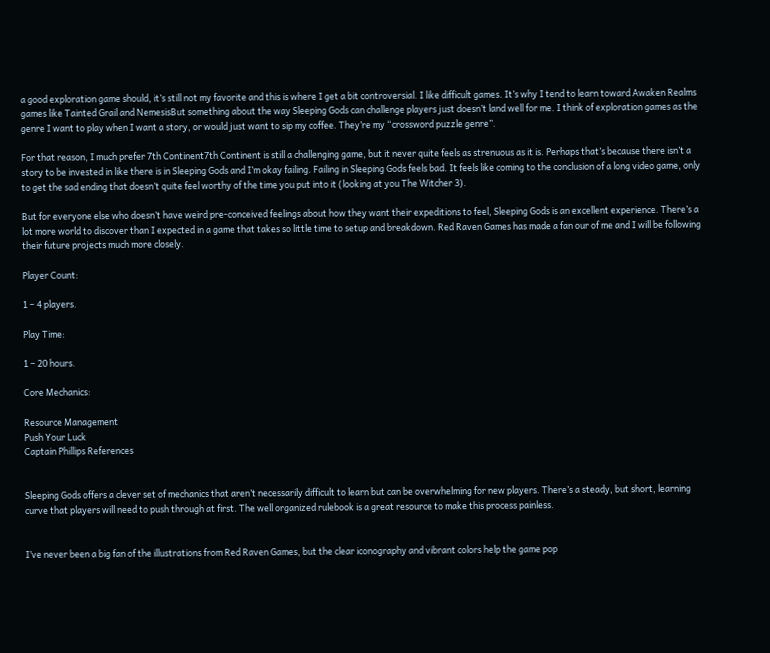a good exploration game should, it’s still not my favorite and this is where I get a bit controversial. I like difficult games. It’s why I tend to learn toward Awaken Realms games like Tainted Grail and NemesisBut something about the way Sleeping Gods can challenge players just doesn’t land well for me. I think of exploration games as the genre I want to play when I want a story, or would just want to sip my coffee. They’re my “crossword puzzle genre”.

For that reason, I much prefer 7th Continent7th Continent is still a challenging game, but it never quite feels as strenuous as it is. Perhaps that’s because there isn’t a story to be invested in like there is in Sleeping Gods and I’m okay failing. Failing in Sleeping Gods feels bad. It feels like coming to the conclusion of a long video game, only to get the sad ending that doesn’t quite feel worthy of the time you put into it (looking at you The Witcher 3).

But for everyone else who doesn’t have weird pre-conceived feelings about how they want their expeditions to feel, Sleeping Gods is an excellent experience. There’s a lot more world to discover than I expected in a game that takes so little time to setup and breakdown. Red Raven Games has made a fan our of me and I will be following their future projects much more closely.

Player Count:

1 – 4 players.

Play Time:

1 – 20 hours.

Core Mechanics:

Resource Management
Push Your Luck
Captain Phillips References


Sleeping Gods offers a clever set of mechanics that aren’t necessarily difficult to learn but can be overwhelming for new players. There’s a steady, but short, learning curve that players will need to push through at first. The well organized rulebook is a great resource to make this process painless.


I’ve never been a big fan of the illustrations from Red Raven Games, but the clear iconography and vibrant colors help the game pop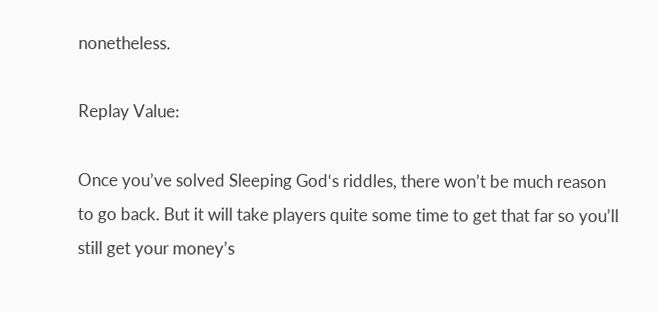nonetheless.

Replay Value:

Once you’ve solved Sleeping God‘s riddles, there won’t be much reason to go back. But it will take players quite some time to get that far so you’ll still get your money’s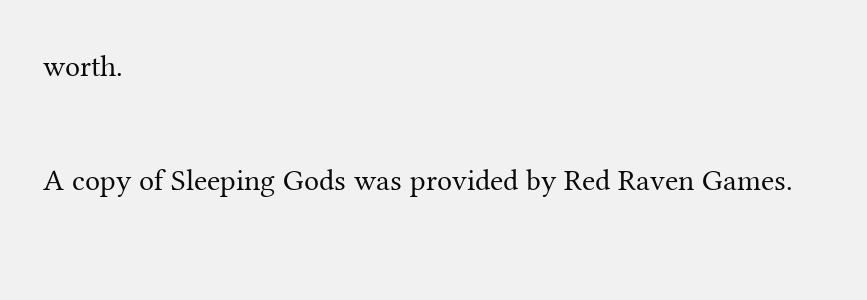worth.

A copy of Sleeping Gods was provided by Red Raven Games.